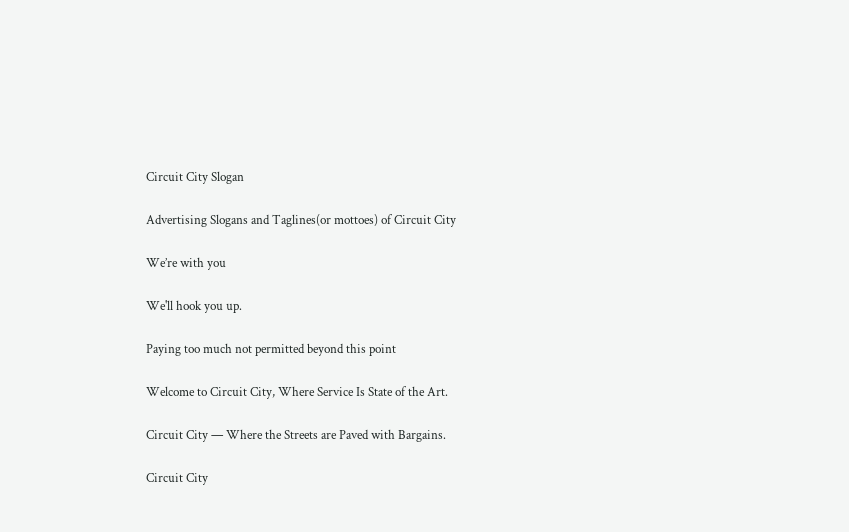Circuit City Slogan

Advertising Slogans and Taglines(or mottoes) of Circuit City

We’re with you

We'll hook you up.

Paying too much not permitted beyond this point

Welcome to Circuit City, Where Service Is State of the Art.

Circuit City — Where the Streets are Paved with Bargains.

Circuit City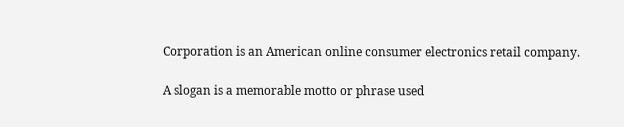Corporation is an American online consumer electronics retail company.

A slogan is a memorable motto or phrase used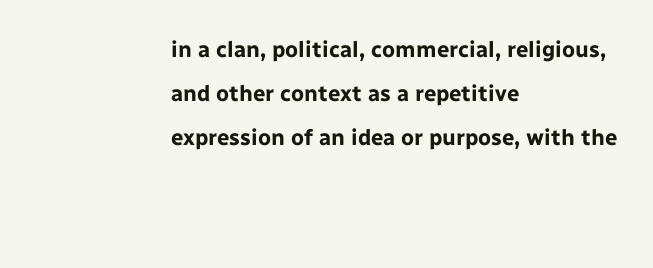in a clan, political, commercial, religious, and other context as a repetitive expression of an idea or purpose, with the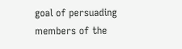goal of persuading members of the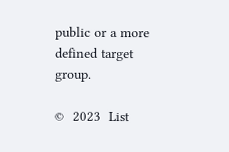public or a more defined target group.

©  2023  List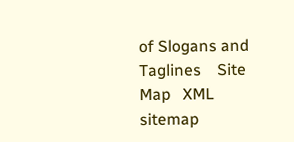of Slogans and Taglines    Site Map   XML sitemap